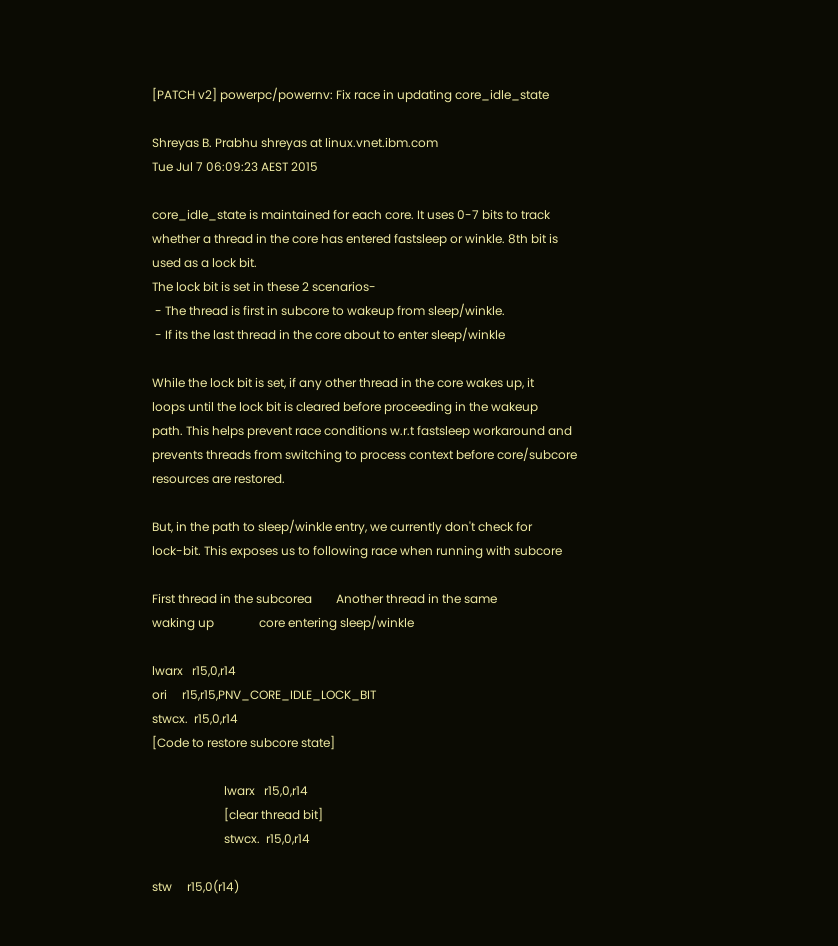[PATCH v2] powerpc/powernv: Fix race in updating core_idle_state

Shreyas B. Prabhu shreyas at linux.vnet.ibm.com
Tue Jul 7 06:09:23 AEST 2015

core_idle_state is maintained for each core. It uses 0-7 bits to track
whether a thread in the core has entered fastsleep or winkle. 8th bit is
used as a lock bit.
The lock bit is set in these 2 scenarios-
 - The thread is first in subcore to wakeup from sleep/winkle.
 - If its the last thread in the core about to enter sleep/winkle

While the lock bit is set, if any other thread in the core wakes up, it
loops until the lock bit is cleared before proceeding in the wakeup
path. This helps prevent race conditions w.r.t fastsleep workaround and
prevents threads from switching to process context before core/subcore
resources are restored.

But, in the path to sleep/winkle entry, we currently don't check for
lock-bit. This exposes us to following race when running with subcore

First thread in the subcorea        Another thread in the same
waking up               core entering sleep/winkle

lwarx   r15,0,r14
ori     r15,r15,PNV_CORE_IDLE_LOCK_BIT
stwcx.  r15,0,r14
[Code to restore subcore state]

                        lwarx   r15,0,r14
                        [clear thread bit]
                        stwcx.  r15,0,r14

stw     r15,0(r14)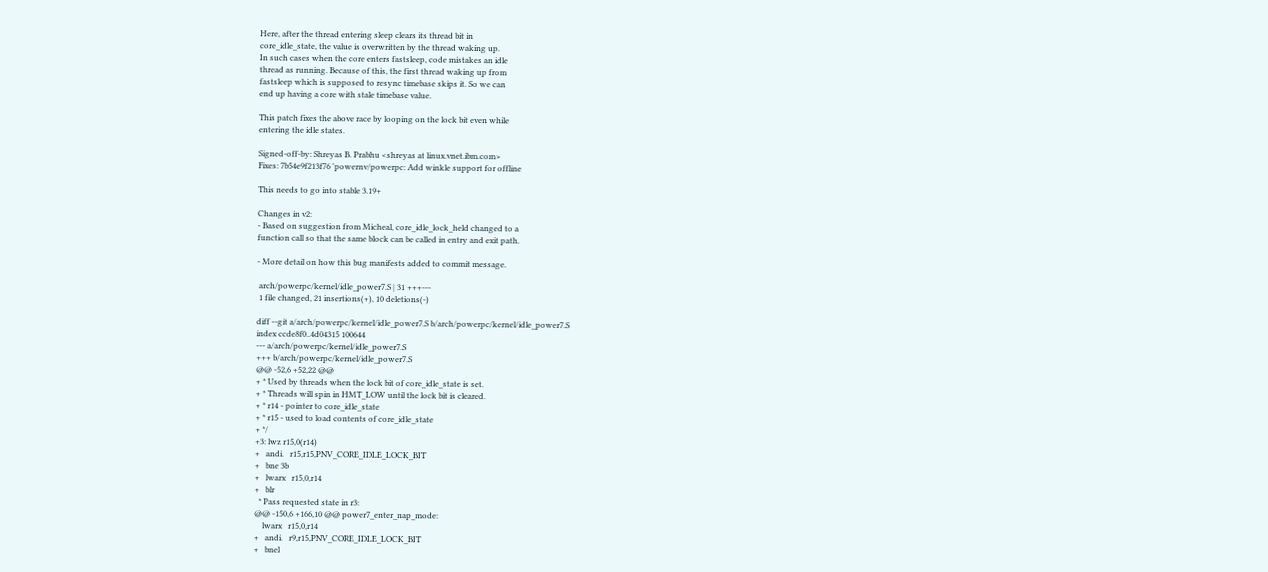Here, after the thread entering sleep clears its thread bit in
core_idle_state, the value is overwritten by the thread waking up.
In such cases when the core enters fastsleep, code mistakes an idle
thread as running. Because of this, the first thread waking up from
fastsleep which is supposed to resync timebase skips it. So we can
end up having a core with stale timebase value.

This patch fixes the above race by looping on the lock bit even while
entering the idle states.

Signed-off-by: Shreyas B. Prabhu <shreyas at linux.vnet.ibm.com>
Fixes: 7b54e9f213f76 'powernv/powerpc: Add winkle support for offline

This needs to go into stable 3.19+

Changes in v2:
- Based on suggestion from Micheal, core_idle_lock_held changed to a
function call so that the same block can be called in entry and exit path.

- More detail on how this bug manifests added to commit message.

 arch/powerpc/kernel/idle_power7.S | 31 +++---
 1 file changed, 21 insertions(+), 10 deletions(-)

diff --git a/arch/powerpc/kernel/idle_power7.S b/arch/powerpc/kernel/idle_power7.S
index ccde8f0..4d04315 100644
--- a/arch/powerpc/kernel/idle_power7.S
+++ b/arch/powerpc/kernel/idle_power7.S
@@ -52,6 +52,22 @@
+ * Used by threads when the lock bit of core_idle_state is set.
+ * Threads will spin in HMT_LOW until the lock bit is cleared.
+ * r14 - pointer to core_idle_state
+ * r15 - used to load contents of core_idle_state
+ */
+3: lwz r15,0(r14)
+   andi.   r15,r15,PNV_CORE_IDLE_LOCK_BIT
+   bne 3b
+   lwarx   r15,0,r14
+   blr
  * Pass requested state in r3:
@@ -150,6 +166,10 @@ power7_enter_nap_mode:
    lwarx   r15,0,r14
+   andi.   r9,r15,PNV_CORE_IDLE_LOCK_BIT
+   bnel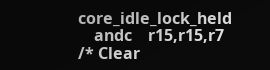core_idle_lock_held
    andc    r15,r15,r7          /* Clear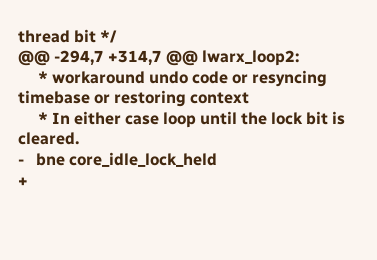thread bit */
@@ -294,7 +314,7 @@ lwarx_loop2:
     * workaround undo code or resyncing timebase or restoring context
     * In either case loop until the lock bit is cleared.
-   bne core_idle_lock_held
+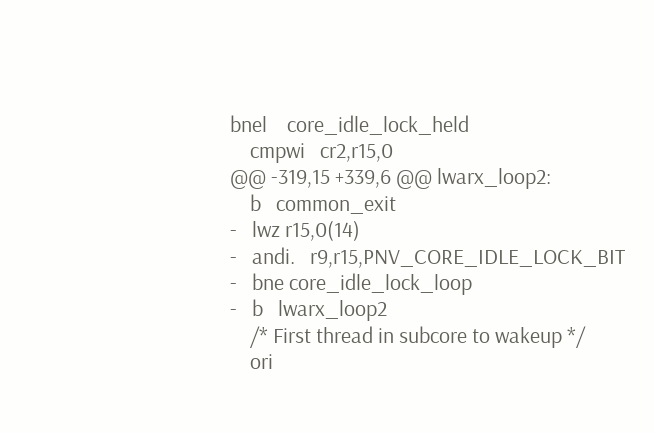bnel    core_idle_lock_held
    cmpwi   cr2,r15,0
@@ -319,15 +339,6 @@ lwarx_loop2:
    b   common_exit
-   lwz r15,0(14)
-   andi.   r9,r15,PNV_CORE_IDLE_LOCK_BIT
-   bne core_idle_lock_loop
-   b   lwarx_loop2
    /* First thread in subcore to wakeup */
    ori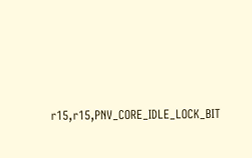r15,r15,PNV_CORE_IDLE_LOCK_BIT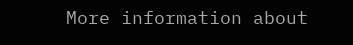More information about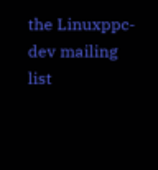the Linuxppc-dev mailing list